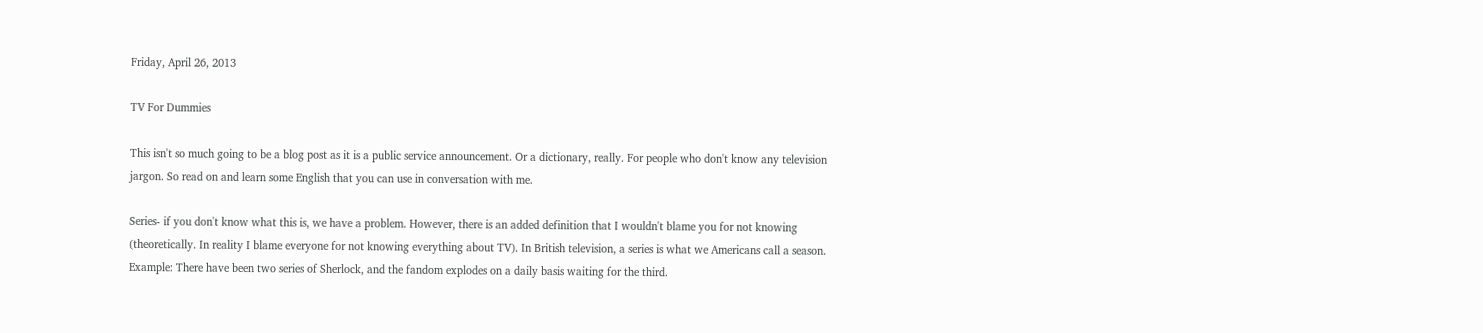Friday, April 26, 2013

TV For Dummies

This isn't so much going to be a blog post as it is a public service announcement. Or a dictionary, really. For people who don't know any television jargon. So read on and learn some English that you can use in conversation with me.

Series- if you don't know what this is, we have a problem. However, there is an added definition that I wouldn't blame you for not knowing (theoretically. In reality I blame everyone for not knowing everything about TV). In British television, a series is what we Americans call a season. Example: There have been two series of Sherlock, and the fandom explodes on a daily basis waiting for the third.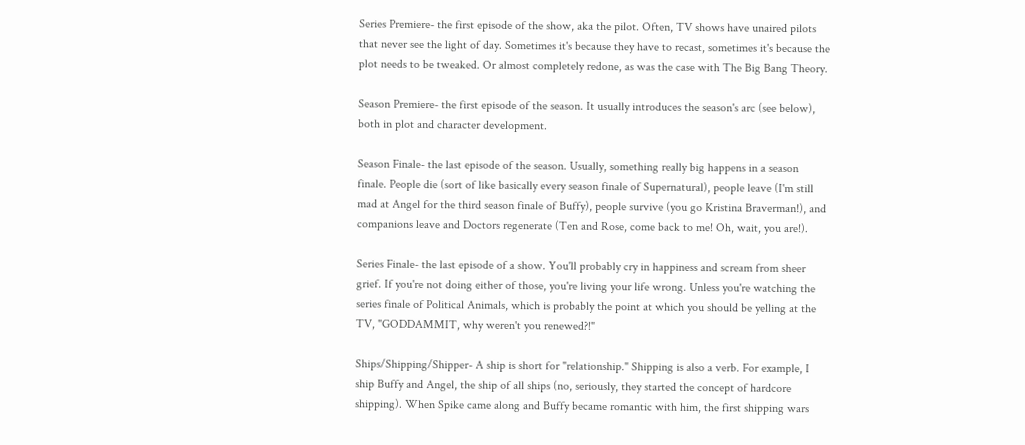Series Premiere- the first episode of the show, aka the pilot. Often, TV shows have unaired pilots that never see the light of day. Sometimes it's because they have to recast, sometimes it's because the plot needs to be tweaked. Or almost completely redone, as was the case with The Big Bang Theory.

Season Premiere- the first episode of the season. It usually introduces the season's arc (see below), both in plot and character development.

Season Finale- the last episode of the season. Usually, something really big happens in a season finale. People die (sort of like basically every season finale of Supernatural), people leave (I'm still mad at Angel for the third season finale of Buffy), people survive (you go Kristina Braverman!), and companions leave and Doctors regenerate (Ten and Rose, come back to me! Oh, wait, you are!).

Series Finale- the last episode of a show. You'll probably cry in happiness and scream from sheer grief. If you're not doing either of those, you're living your life wrong. Unless you're watching the series finale of Political Animals, which is probably the point at which you should be yelling at the TV, "GODDAMMIT, why weren't you renewed?!"

Ships/Shipping/Shipper- A ship is short for "relationship." Shipping is also a verb. For example, I ship Buffy and Angel, the ship of all ships (no, seriously, they started the concept of hardcore shipping). When Spike came along and Buffy became romantic with him, the first shipping wars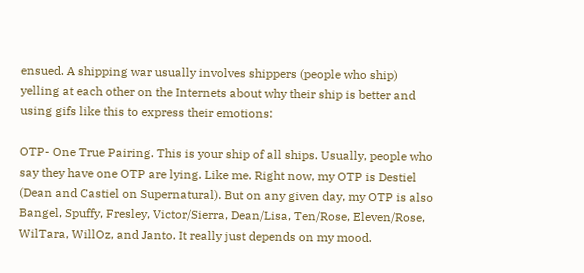ensued. A shipping war usually involves shippers (people who ship) yelling at each other on the Internets about why their ship is better and using gifs like this to express their emotions:

OTP- One True Pairing. This is your ship of all ships. Usually, people who say they have one OTP are lying. Like me. Right now, my OTP is Destiel (Dean and Castiel on Supernatural). But on any given day, my OTP is also Bangel, Spuffy, Fresley, Victor/Sierra, Dean/Lisa, Ten/Rose, Eleven/Rose, WilTara, WillOz, and Janto. It really just depends on my mood.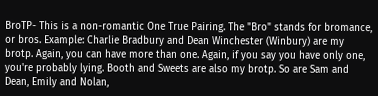BroTP- This is a non-romantic One True Pairing. The "Bro" stands for bromance, or bros. Example: Charlie Bradbury and Dean Winchester (Winbury) are my brotp. Again, you can have more than one. Again, if you say you have only one, you're probably lying. Booth and Sweets are also my brotp. So are Sam and Dean, Emily and Nolan,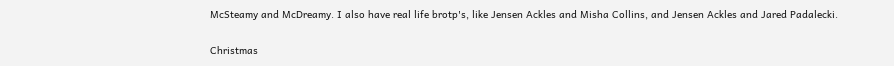McSteamy and McDreamy. I also have real life brotp's, like Jensen Ackles and Misha Collins, and Jensen Ackles and Jared Padalecki.

Christmas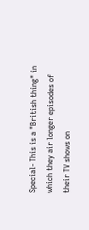Special- This is a "British thing" in which they air longer episodes of their TV shows on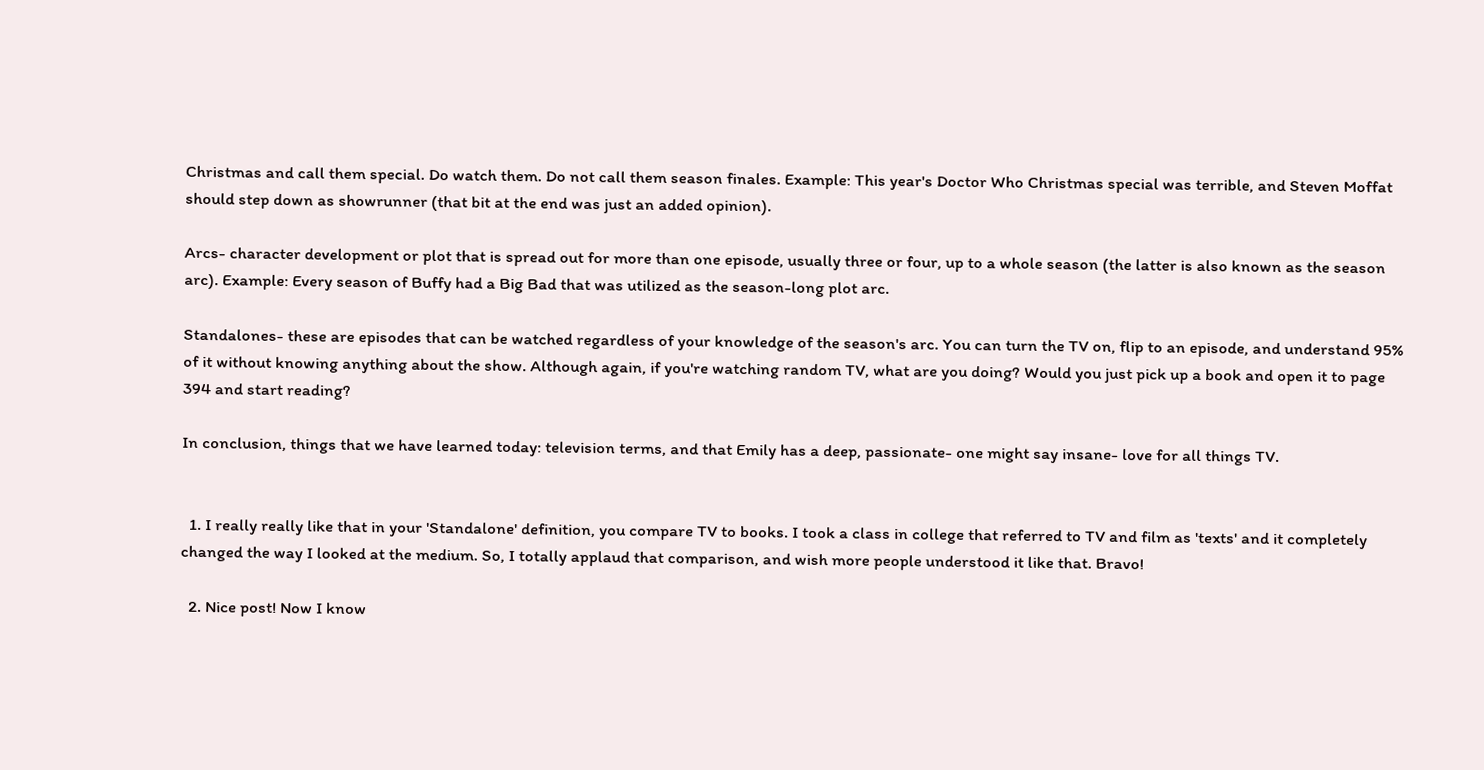Christmas and call them special. Do watch them. Do not call them season finales. Example: This year's Doctor Who Christmas special was terrible, and Steven Moffat should step down as showrunner (that bit at the end was just an added opinion).

Arcs- character development or plot that is spread out for more than one episode, usually three or four, up to a whole season (the latter is also known as the season arc). Example: Every season of Buffy had a Big Bad that was utilized as the season-long plot arc.

Standalones- these are episodes that can be watched regardless of your knowledge of the season's arc. You can turn the TV on, flip to an episode, and understand 95% of it without knowing anything about the show. Although again, if you're watching random TV, what are you doing? Would you just pick up a book and open it to page 394 and start reading?

In conclusion, things that we have learned today: television terms, and that Emily has a deep, passionate- one might say insane- love for all things TV.


  1. I really really like that in your 'Standalone' definition, you compare TV to books. I took a class in college that referred to TV and film as 'texts' and it completely changed the way I looked at the medium. So, I totally applaud that comparison, and wish more people understood it like that. Bravo!

  2. Nice post! Now I know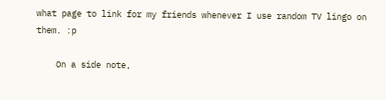what page to link for my friends whenever I use random TV lingo on them. :p

    On a side note,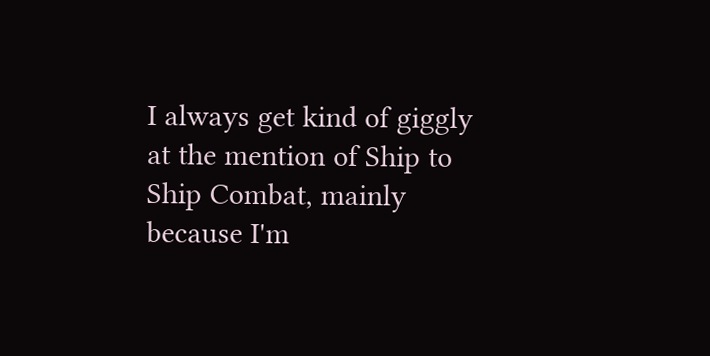I always get kind of giggly at the mention of Ship to Ship Combat, mainly because I'm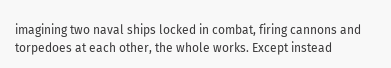imagining two naval ships locked in combat, firing cannons and torpedoes at each other, the whole works. Except instead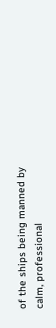of the ships being manned by calm, professional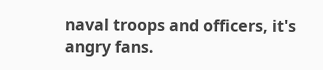naval troops and officers, it's angry fans.